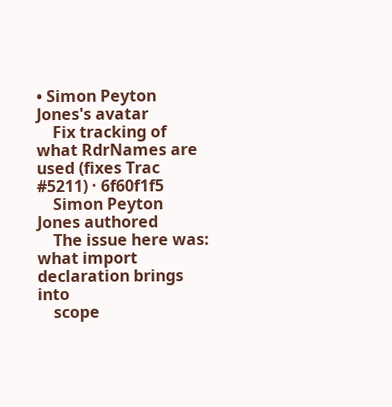• Simon Peyton Jones's avatar
    Fix tracking of what RdrNames are used (fixes Trac #5211) · 6f60f1f5
    Simon Peyton Jones authored
    The issue here was: what import declaration brings into
    scope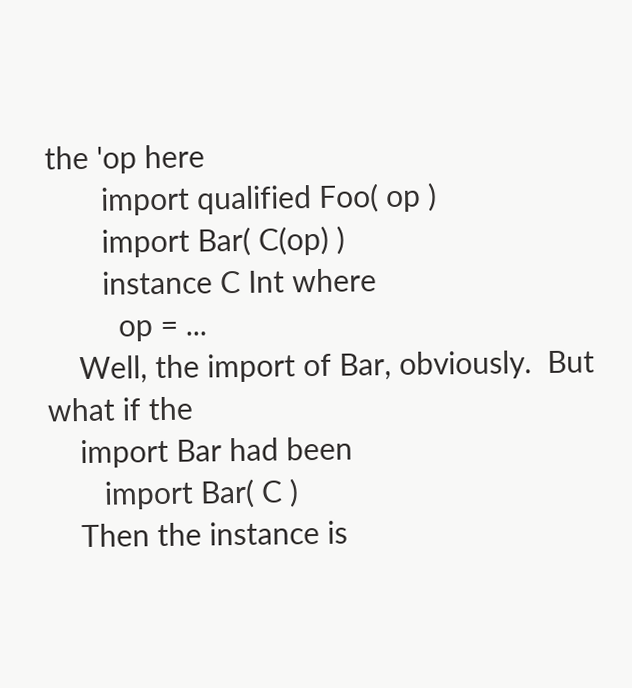the 'op here
       import qualified Foo( op )
       import Bar( C(op) )
       instance C Int where
         op = ...
    Well, the import of Bar, obviously.  But what if the
    import Bar had been
       import Bar( C )
    Then the instance is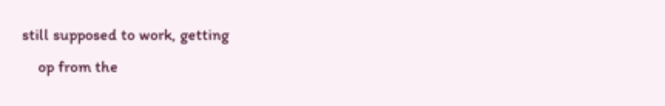still supposed to work, getting
    op from the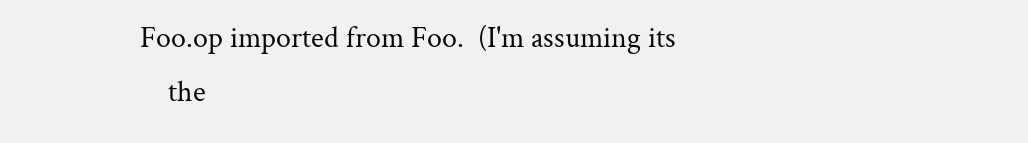Foo.op imported from Foo.  (I'm assuming its
    the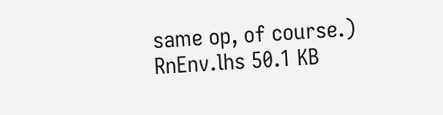same op, of course.)
RnEnv.lhs 50.1 KB